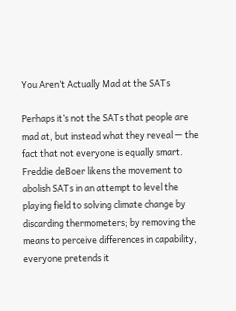You Aren’t Actually Mad at the SATs

Perhaps it’s not the SATs that people are mad at, but instead what they reveal — the fact that not everyone is equally smart. Freddie deBoer likens the movement to abolish SATs in an attempt to level the playing field to solving climate change by discarding thermometers; by removing the means to perceive differences in capability, everyone pretends it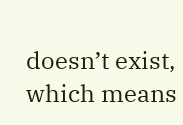doesn’t exist, which means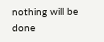nothing will be done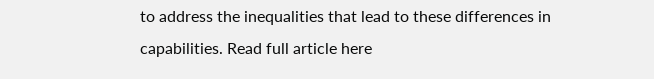to address the inequalities that lead to these differences in capabilities. Read full article here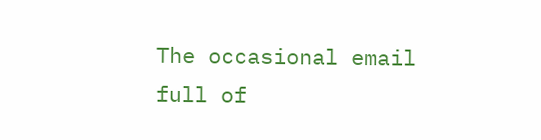The occasional email full of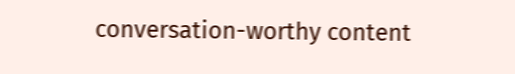conversation-worthy content